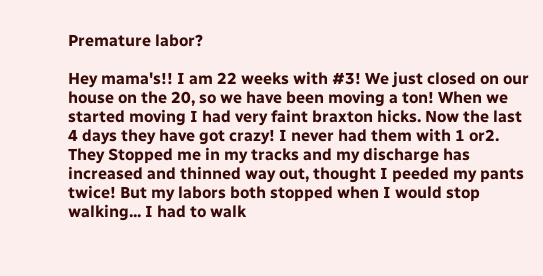Premature labor?

Hey mama's!! I am 22 weeks with #3! We just closed on our house on the 20, so we have been moving a ton! When we started moving I had very faint braxton hicks. Now the last 4 days they have got crazy! I never had them with 1 or2. They Stopped me in my tracks and my discharge has increased and thinned way out, thought I peeded my pants twice! But my labors both stopped when I would stop walking... I had to walk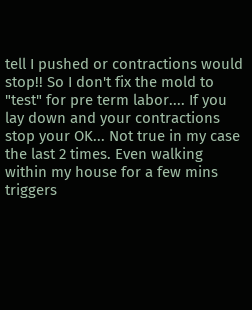tell I pushed or contractions would stop!! So I don't fix the mold to "test" for pre term labor.... If you lay down and your contractions stop your OK... Not true in my case the last 2 times. Even walking within my house for a few mins triggers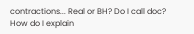contractions... Real or BH? Do I call doc? How do I explain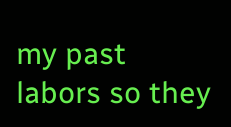my past labors so they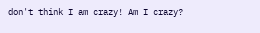don't think I am crazy! Am I crazy?